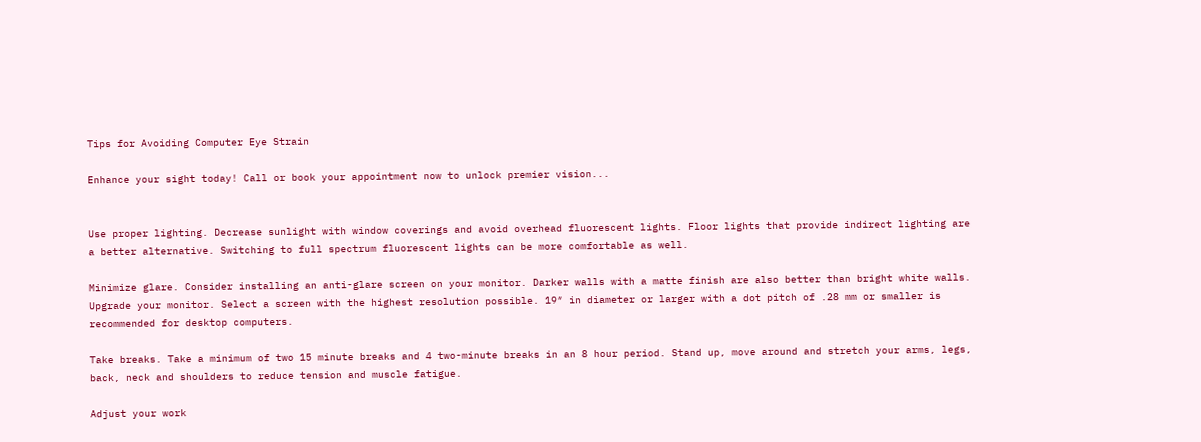Tips for Avoiding Computer Eye Strain

Enhance your sight today! Call or book your appointment now to unlock premier vision...


Use proper lighting. Decrease sunlight with window coverings and avoid overhead fluorescent lights. Floor lights that provide indirect lighting are a better alternative. Switching to full spectrum fluorescent lights can be more comfortable as well.

Minimize glare. Consider installing an anti-glare screen on your monitor. Darker walls with a matte finish are also better than bright white walls. Upgrade your monitor. Select a screen with the highest resolution possible. 19″ in diameter or larger with a dot pitch of .28 mm or smaller is recommended for desktop computers.

Take breaks. Take a minimum of two 15 minute breaks and 4 two-minute breaks in an 8 hour period. Stand up, move around and stretch your arms, legs, back, neck and shoulders to reduce tension and muscle fatigue.

Adjust your work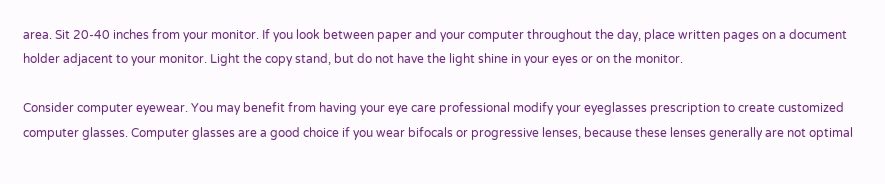area. Sit 20-40 inches from your monitor. If you look between paper and your computer throughout the day, place written pages on a document holder adjacent to your monitor. Light the copy stand, but do not have the light shine in your eyes or on the monitor.

Consider computer eyewear. You may benefit from having your eye care professional modify your eyeglasses prescription to create customized computer glasses. Computer glasses are a good choice if you wear bifocals or progressive lenses, because these lenses generally are not optimal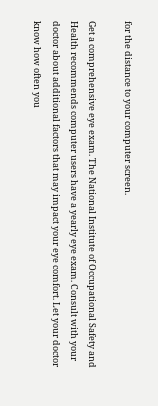for the distance to your computer screen.

Get a comprehensive eye exam. The National Institute of Occupational Safety and Health recommends computer users have a yearly eye exam. Consult with your doctor about additional factors that may impact your eye comfort. Let your doctor know how often you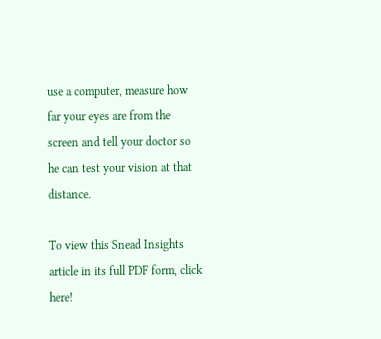use a computer, measure how far your eyes are from the screen and tell your doctor so he can test your vision at that distance.

To view this Snead Insights article in its full PDF form, click here!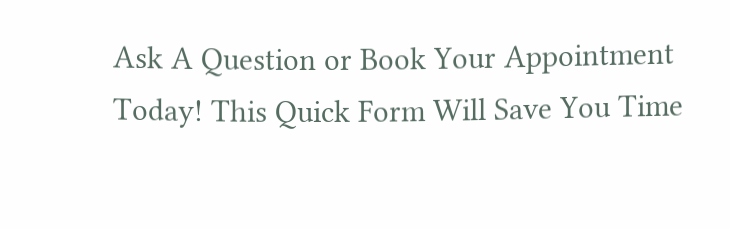Ask A Question or Book Your Appointment Today! This Quick Form Will Save You Time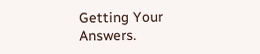Getting Your Answers.